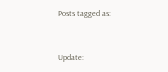Posts tagged as:


Update: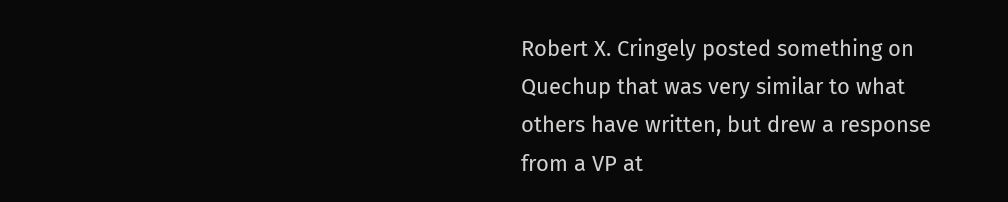Robert X. Cringely posted something on Quechup that was very similar to what others have written, but drew a response from a VP at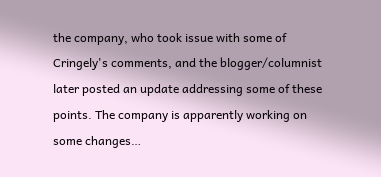the company, who took issue with some of Cringely's comments, and the blogger/columnist later posted an update addressing some of these points. The company is apparently working on some changes…